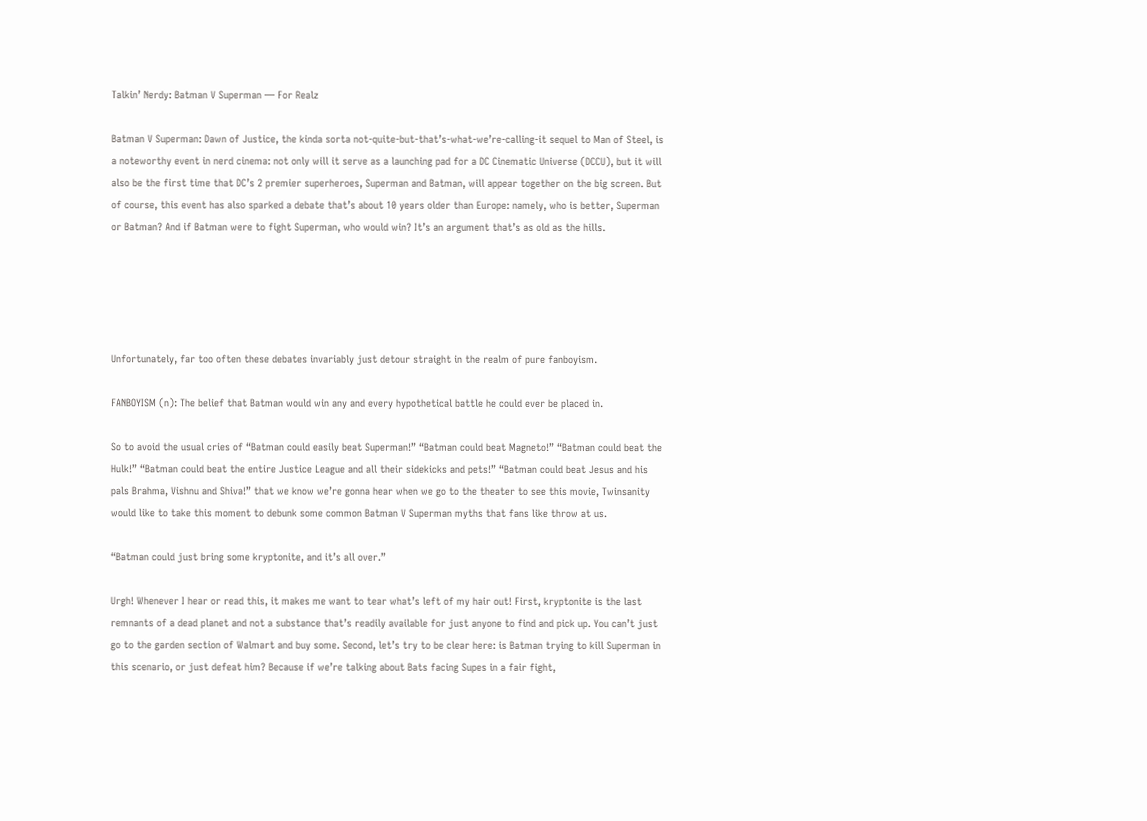Talkin’ Nerdy: Batman V Superman — For Realz

Batman V Superman: Dawn of Justice, the kinda sorta not-quite-but-that’s-what-we’re-calling-it sequel to Man of Steel, is a noteworthy event in nerd cinema: not only will it serve as a launching pad for a DC Cinematic Universe (DCCU), but it will also be the first time that DC’s 2 premier superheroes, Superman and Batman, will appear together on the big screen. But of course, this event has also sparked a debate that’s about 10 years older than Europe: namely, who is better, Superman or Batman? And if Batman were to fight Superman, who would win? It’s an argument that’s as old as the hills.





Unfortunately, far too often these debates invariably just detour straight in the realm of pure fanboyism.

FANBOYISM (n): The belief that Batman would win any and every hypothetical battle he could ever be placed in.

So to avoid the usual cries of “Batman could easily beat Superman!” “Batman could beat Magneto!” “Batman could beat the Hulk!” “Batman could beat the entire Justice League and all their sidekicks and pets!” “Batman could beat Jesus and his pals Brahma, Vishnu and Shiva!” that we know we’re gonna hear when we go to the theater to see this movie, Twinsanity would like to take this moment to debunk some common Batman V Superman myths that fans like throw at us.

“Batman could just bring some kryptonite, and it’s all over.”

Urgh! Whenever I hear or read this, it makes me want to tear what’s left of my hair out! First, kryptonite is the last remnants of a dead planet and not a substance that’s readily available for just anyone to find and pick up. You can’t just go to the garden section of Walmart and buy some. Second, let’s try to be clear here: is Batman trying to kill Superman in this scenario, or just defeat him? Because if we’re talking about Bats facing Supes in a fair fight,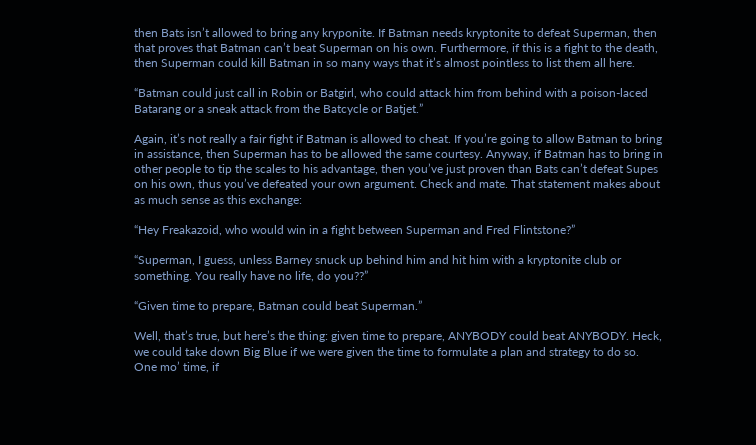then Bats isn’t allowed to bring any kryponite. If Batman needs kryptonite to defeat Superman, then that proves that Batman can’t beat Superman on his own. Furthermore, if this is a fight to the death, then Superman could kill Batman in so many ways that it’s almost pointless to list them all here.

“Batman could just call in Robin or Batgirl, who could attack him from behind with a poison-laced Batarang or a sneak attack from the Batcycle or Batjet.”

Again, it’s not really a fair fight if Batman is allowed to cheat. If you’re going to allow Batman to bring in assistance, then Superman has to be allowed the same courtesy. Anyway, if Batman has to bring in other people to tip the scales to his advantage, then you’ve just proven than Bats can’t defeat Supes on his own, thus you’ve defeated your own argument. Check and mate. That statement makes about as much sense as this exchange:

“Hey Freakazoid, who would win in a fight between Superman and Fred Flintstone?”

“Superman, I guess, unless Barney snuck up behind him and hit him with a kryptonite club or something. You really have no life, do you??”

“Given time to prepare, Batman could beat Superman.”

Well, that’s true, but here’s the thing: given time to prepare, ANYBODY could beat ANYBODY. Heck, we could take down Big Blue if we were given the time to formulate a plan and strategy to do so. One mo’ time, if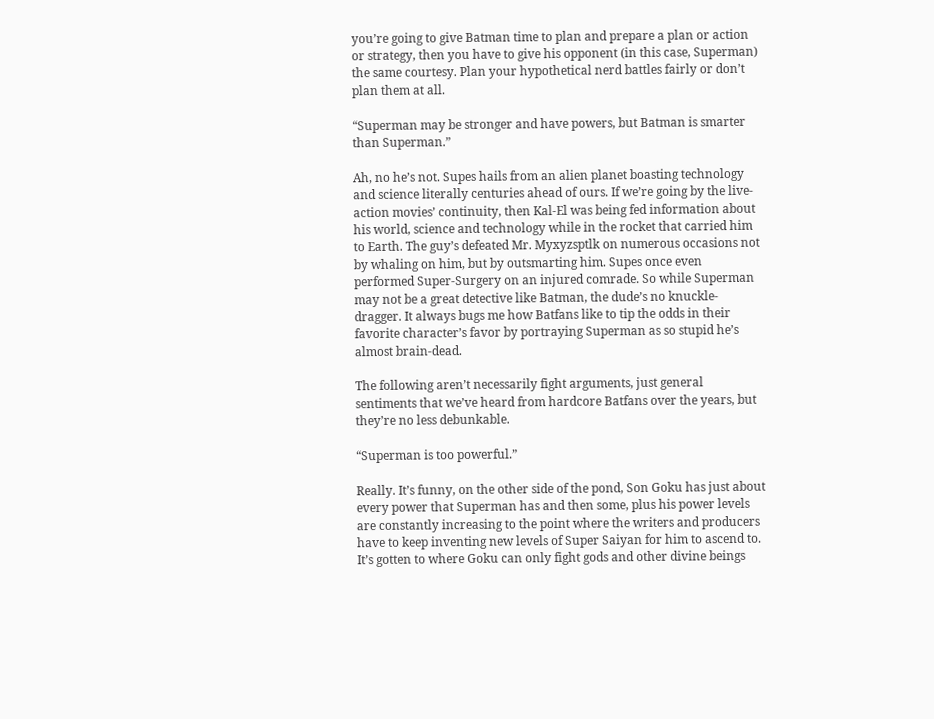you’re going to give Batman time to plan and prepare a plan or action or strategy, then you have to give his opponent (in this case, Superman) the same courtesy. Plan your hypothetical nerd battles fairly or don’t plan them at all.

“Superman may be stronger and have powers, but Batman is smarter than Superman.”

Ah, no he’s not. Supes hails from an alien planet boasting technology and science literally centuries ahead of ours. If we’re going by the live-action movies’ continuity, then Kal-El was being fed information about his world, science and technology while in the rocket that carried him to Earth. The guy’s defeated Mr. Myxyzsptlk on numerous occasions not by whaling on him, but by outsmarting him. Supes once even performed Super-Surgery on an injured comrade. So while Superman may not be a great detective like Batman, the dude’s no knuckle-dragger. It always bugs me how Batfans like to tip the odds in their favorite character’s favor by portraying Superman as so stupid he’s almost brain-dead.

The following aren’t necessarily fight arguments, just general sentiments that we’ve heard from hardcore Batfans over the years, but they’re no less debunkable.

“Superman is too powerful.”

Really. It’s funny, on the other side of the pond, Son Goku has just about every power that Superman has and then some, plus his power levels are constantly increasing to the point where the writers and producers have to keep inventing new levels of Super Saiyan for him to ascend to. It’s gotten to where Goku can only fight gods and other divine beings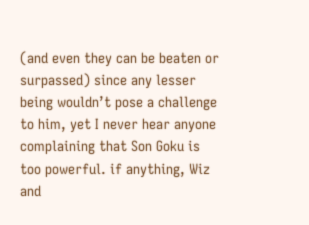(and even they can be beaten or surpassed) since any lesser being wouldn’t pose a challenge to him, yet I never hear anyone complaining that Son Goku is too powerful. if anything, Wiz and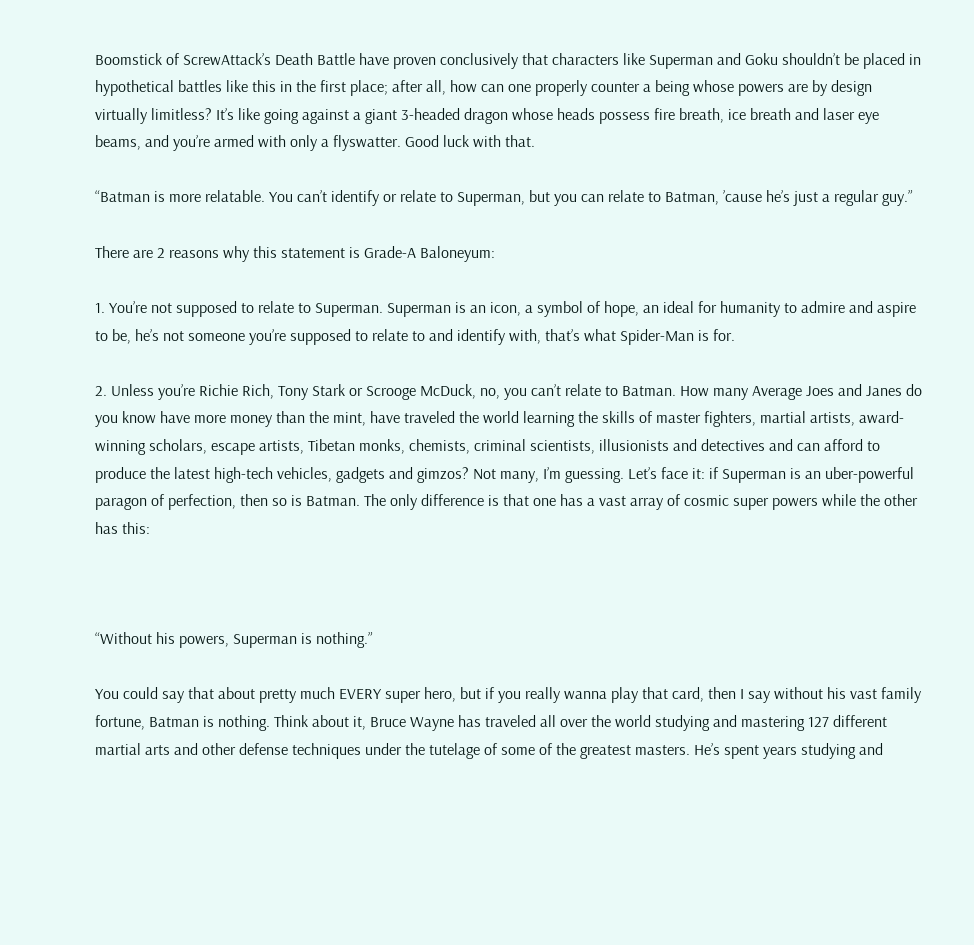Boomstick of ScrewAttack’s Death Battle have proven conclusively that characters like Superman and Goku shouldn’t be placed in hypothetical battles like this in the first place; after all, how can one properly counter a being whose powers are by design virtually limitless? It’s like going against a giant 3-headed dragon whose heads possess fire breath, ice breath and laser eye beams, and you’re armed with only a flyswatter. Good luck with that.

“Batman is more relatable. You can’t identify or relate to Superman, but you can relate to Batman, ’cause he’s just a regular guy.”

There are 2 reasons why this statement is Grade-A Baloneyum:

1. You’re not supposed to relate to Superman. Superman is an icon, a symbol of hope, an ideal for humanity to admire and aspire to be, he’s not someone you’re supposed to relate to and identify with, that’s what Spider-Man is for.

2. Unless you’re Richie Rich, Tony Stark or Scrooge McDuck, no, you can’t relate to Batman. How many Average Joes and Janes do you know have more money than the mint, have traveled the world learning the skills of master fighters, martial artists, award-winning scholars, escape artists, Tibetan monks, chemists, criminal scientists, illusionists and detectives and can afford to produce the latest high-tech vehicles, gadgets and gimzos? Not many, I’m guessing. Let’s face it: if Superman is an uber-powerful paragon of perfection, then so is Batman. The only difference is that one has a vast array of cosmic super powers while the other has this:



“Without his powers, Superman is nothing.”

You could say that about pretty much EVERY super hero, but if you really wanna play that card, then I say without his vast family fortune, Batman is nothing. Think about it, Bruce Wayne has traveled all over the world studying and mastering 127 different martial arts and other defense techniques under the tutelage of some of the greatest masters. He’s spent years studying and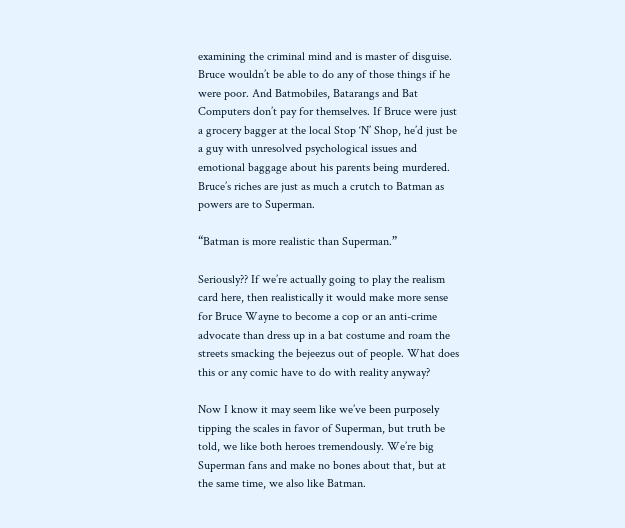examining the criminal mind and is master of disguise. Bruce wouldn’t be able to do any of those things if he were poor. And Batmobiles, Batarangs and Bat Computers don’t pay for themselves. If Bruce were just a grocery bagger at the local Stop ‘N’ Shop, he’d just be a guy with unresolved psychological issues and emotional baggage about his parents being murdered. Bruce’s riches are just as much a crutch to Batman as powers are to Superman.

“Batman is more realistic than Superman.”

Seriously?? If we’re actually going to play the realism card here, then realistically it would make more sense for Bruce Wayne to become a cop or an anti-crime advocate than dress up in a bat costume and roam the streets smacking the bejeezus out of people. What does this or any comic have to do with reality anyway?

Now I know it may seem like we’ve been purposely tipping the scales in favor of Superman, but truth be told, we like both heroes tremendously. We’re big Superman fans and make no bones about that, but at the same time, we also like Batman.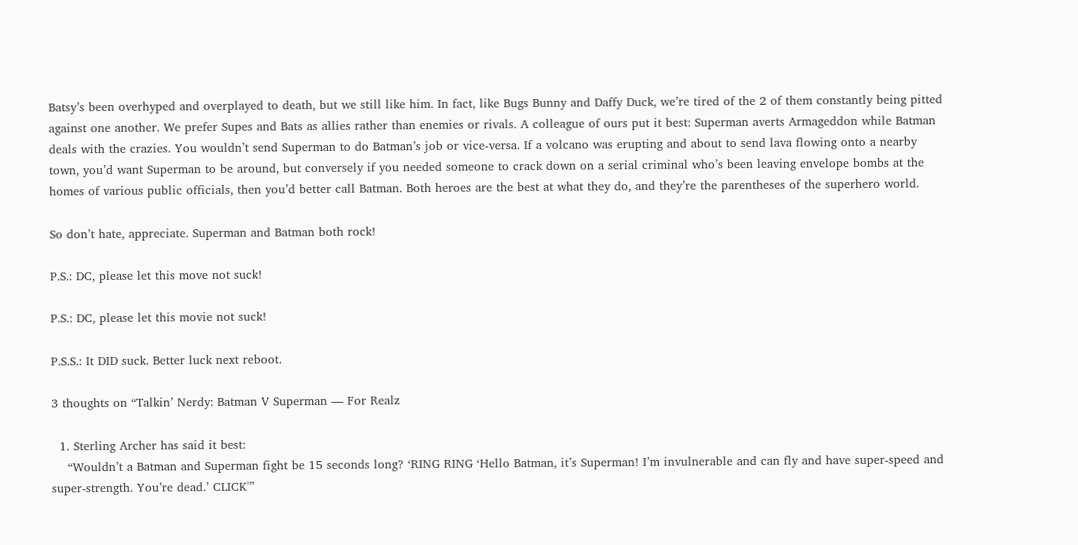Batsy’s been overhyped and overplayed to death, but we still like him. In fact, like Bugs Bunny and Daffy Duck, we’re tired of the 2 of them constantly being pitted against one another. We prefer Supes and Bats as allies rather than enemies or rivals. A colleague of ours put it best: Superman averts Armageddon while Batman deals with the crazies. You wouldn’t send Superman to do Batman’s job or vice-versa. If a volcano was erupting and about to send lava flowing onto a nearby town, you’d want Superman to be around, but conversely if you needed someone to crack down on a serial criminal who’s been leaving envelope bombs at the homes of various public officials, then you’d better call Batman. Both heroes are the best at what they do, and they’re the parentheses of the superhero world.

So don’t hate, appreciate. Superman and Batman both rock!

P.S.: DC, please let this move not suck!

P.S.: DC, please let this movie not suck!

P.S.S.: It DID suck. Better luck next reboot.

3 thoughts on “Talkin’ Nerdy: Batman V Superman — For Realz

  1. Sterling Archer has said it best:
    “Wouldn’t a Batman and Superman fight be 15 seconds long? ‘RING RING ‘Hello Batman, it’s Superman! I’m invulnerable and can fly and have super-speed and super-strength. You’re dead.’ CLICK'”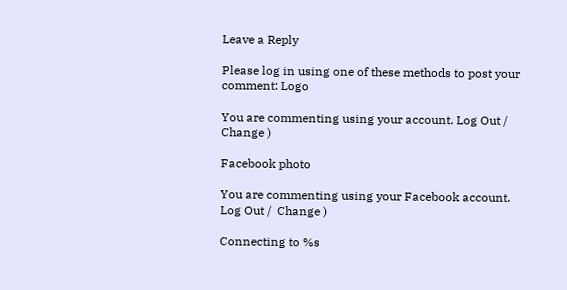Leave a Reply

Please log in using one of these methods to post your comment: Logo

You are commenting using your account. Log Out /  Change )

Facebook photo

You are commenting using your Facebook account. Log Out /  Change )

Connecting to %s